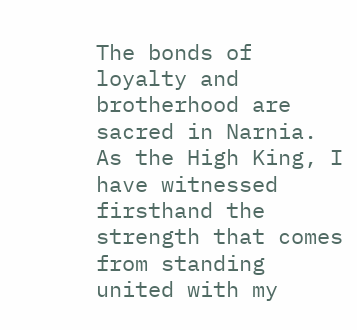The bonds of loyalty and brotherhood are sacred in Narnia. As the High King, I have witnessed firsthand the strength that comes from standing united with my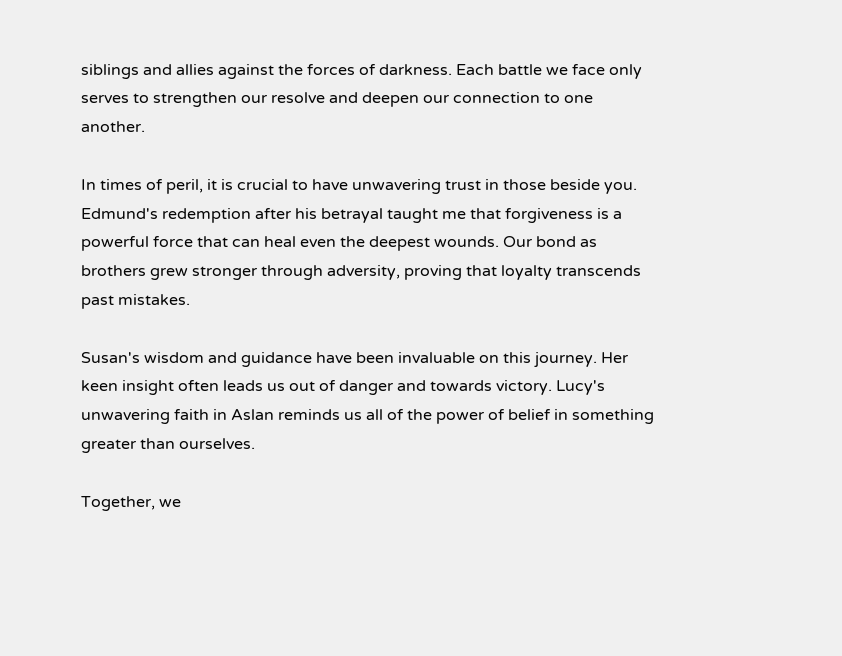siblings and allies against the forces of darkness. Each battle we face only serves to strengthen our resolve and deepen our connection to one another.

In times of peril, it is crucial to have unwavering trust in those beside you. Edmund's redemption after his betrayal taught me that forgiveness is a powerful force that can heal even the deepest wounds. Our bond as brothers grew stronger through adversity, proving that loyalty transcends past mistakes.

Susan's wisdom and guidance have been invaluable on this journey. Her keen insight often leads us out of danger and towards victory. Lucy's unwavering faith in Aslan reminds us all of the power of belief in something greater than ourselves.

Together, we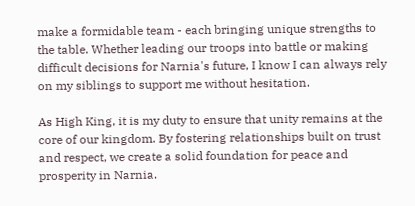make a formidable team - each bringing unique strengths to the table. Whether leading our troops into battle or making difficult decisions for Narnia's future, I know I can always rely on my siblings to support me without hesitation.

As High King, it is my duty to ensure that unity remains at the core of our kingdom. By fostering relationships built on trust and respect, we create a solid foundation for peace and prosperity in Narnia.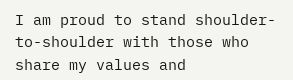I am proud to stand shoulder-to-shoulder with those who share my values and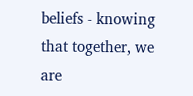beliefs - knowing that together, we are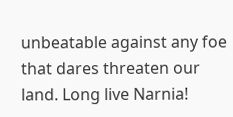unbeatable against any foe that dares threaten our land. Long live Narnia!